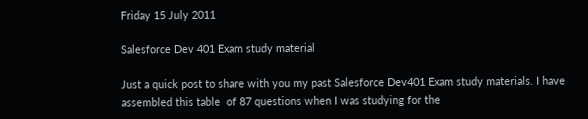Friday 15 July 2011

Salesforce Dev 401 Exam study material

Just a quick post to share with you my past Salesforce Dev401 Exam study materials. I have assembled this table  of 87 questions when I was studying for the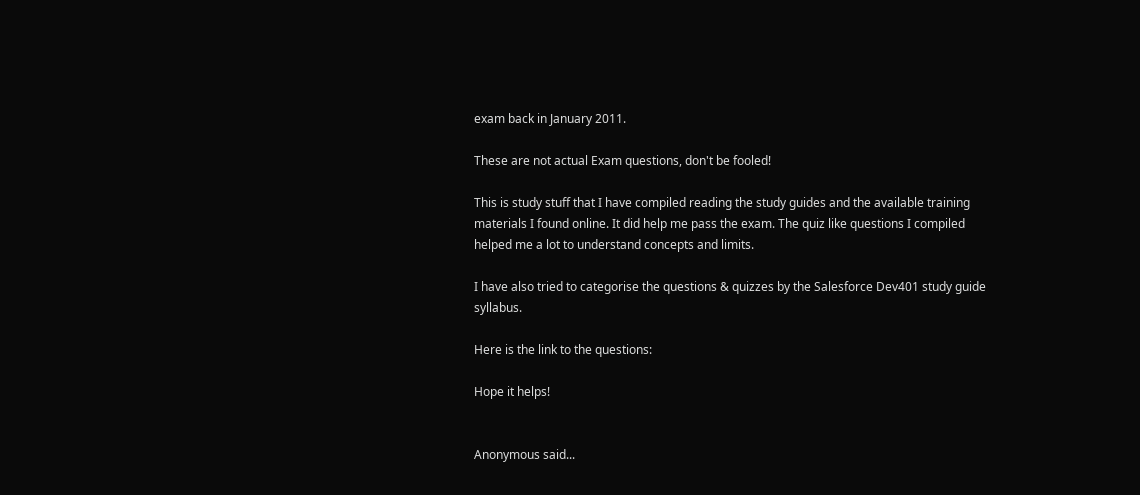exam back in January 2011.

These are not actual Exam questions, don't be fooled!

This is study stuff that I have compiled reading the study guides and the available training materials I found online. It did help me pass the exam. The quiz like questions I compiled helped me a lot to understand concepts and limits.

I have also tried to categorise the questions & quizzes by the Salesforce Dev401 study guide syllabus.

Here is the link to the questions:

Hope it helps!


Anonymous said...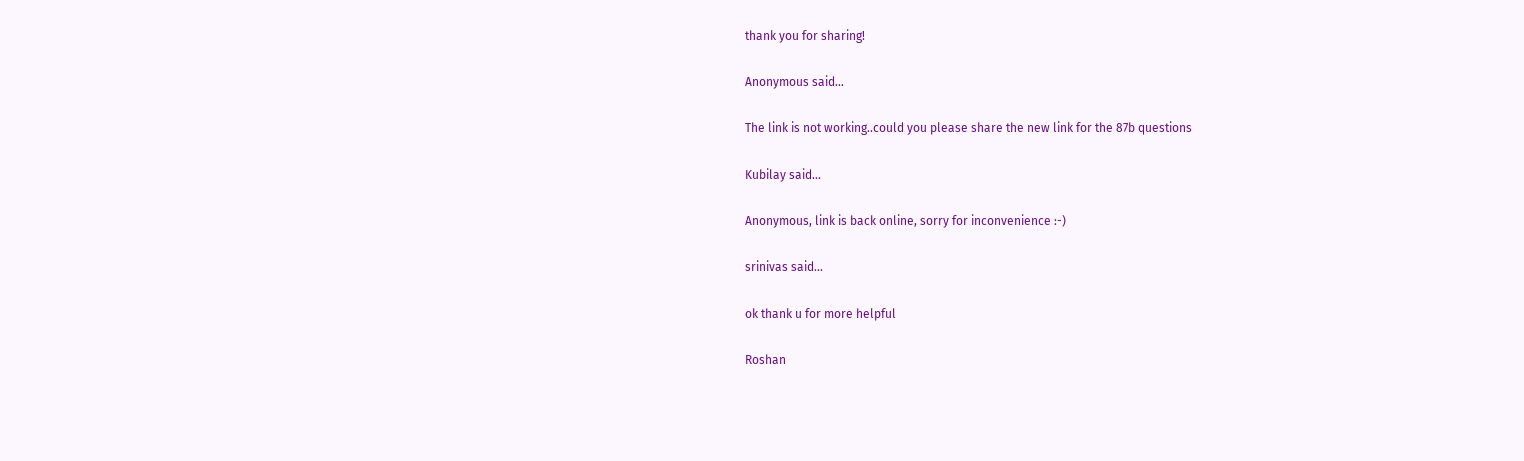thank you for sharing!

Anonymous said...

The link is not working..could you please share the new link for the 87b questions

Kubilay said...

Anonymous, link is back online, sorry for inconvenience :-)

srinivas said...

ok thank u for more helpful

Roshan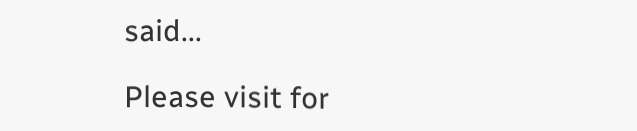said...

Please visit for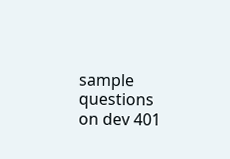sample questions on dev 401